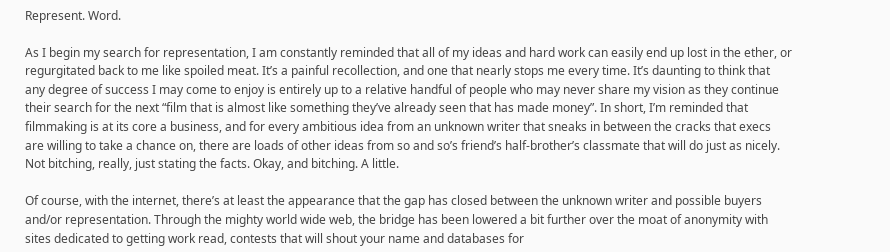Represent. Word.

As I begin my search for representation, I am constantly reminded that all of my ideas and hard work can easily end up lost in the ether, or regurgitated back to me like spoiled meat. It’s a painful recollection, and one that nearly stops me every time. It’s daunting to think that any degree of success I may come to enjoy is entirely up to a relative handful of people who may never share my vision as they continue their search for the next “film that is almost like something they’ve already seen that has made money”. In short, I’m reminded that filmmaking is at its core a business, and for every ambitious idea from an unknown writer that sneaks in between the cracks that execs are willing to take a chance on, there are loads of other ideas from so and so’s friend’s half-brother’s classmate that will do just as nicely. Not bitching, really, just stating the facts. Okay, and bitching. A little.

Of course, with the internet, there’s at least the appearance that the gap has closed between the unknown writer and possible buyers and/or representation. Through the mighty world wide web, the bridge has been lowered a bit further over the moat of anonymity with sites dedicated to getting work read, contests that will shout your name and databases for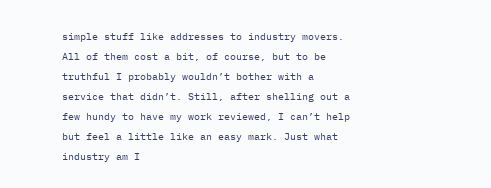simple stuff like addresses to industry movers. All of them cost a bit, of course, but to be truthful I probably wouldn’t bother with a service that didn’t. Still, after shelling out a few hundy to have my work reviewed, I can’t help but feel a little like an easy mark. Just what industry am I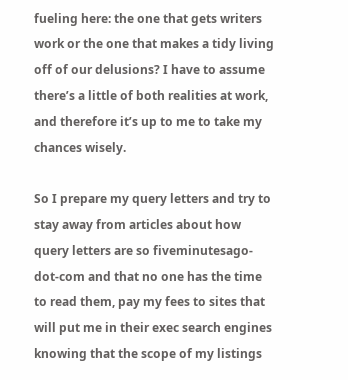fueling here: the one that gets writers work or the one that makes a tidy living off of our delusions? I have to assume there’s a little of both realities at work, and therefore it’s up to me to take my chances wisely.

So I prepare my query letters and try to stay away from articles about how query letters are so fiveminutesago-dot-com and that no one has the time to read them, pay my fees to sites that will put me in their exec search engines knowing that the scope of my listings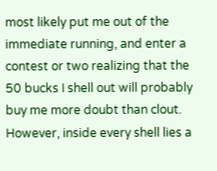most likely put me out of the immediate running, and enter a contest or two realizing that the 50 bucks I shell out will probably buy me more doubt than clout. However, inside every shell lies a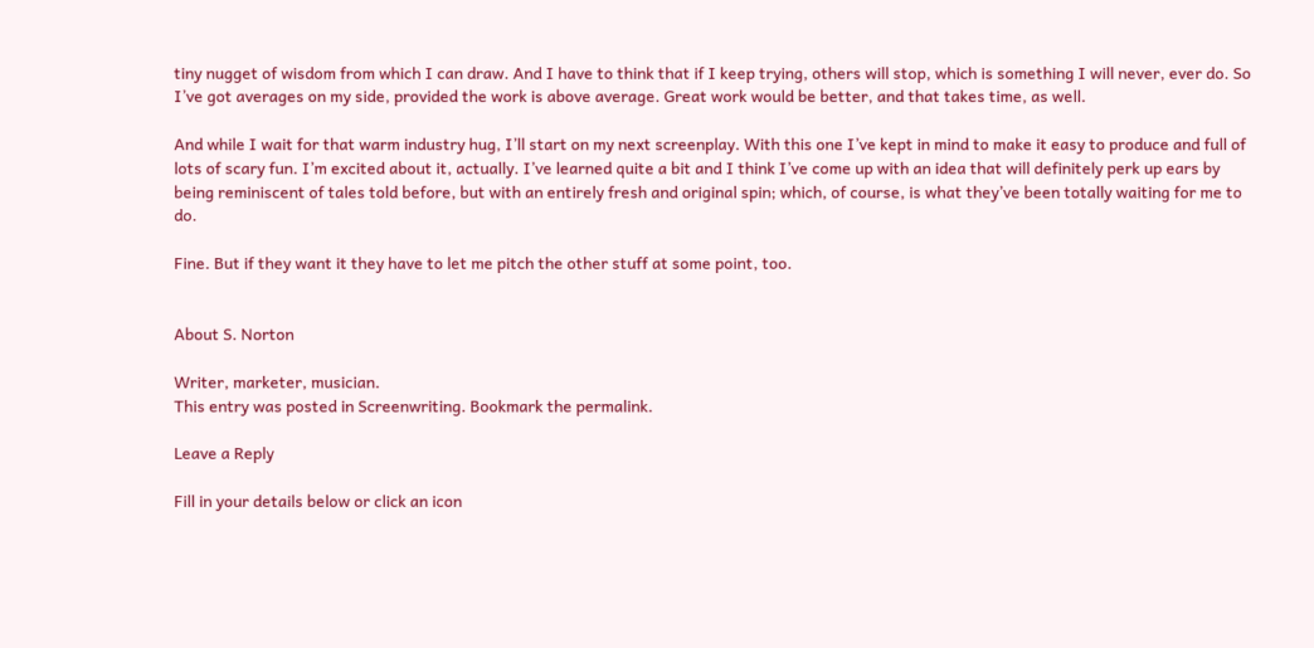tiny nugget of wisdom from which I can draw. And I have to think that if I keep trying, others will stop, which is something I will never, ever do. So I’ve got averages on my side, provided the work is above average. Great work would be better, and that takes time, as well.

And while I wait for that warm industry hug, I’ll start on my next screenplay. With this one I’ve kept in mind to make it easy to produce and full of lots of scary fun. I’m excited about it, actually. I’ve learned quite a bit and I think I’ve come up with an idea that will definitely perk up ears by being reminiscent of tales told before, but with an entirely fresh and original spin; which, of course, is what they’ve been totally waiting for me to do.

Fine. But if they want it they have to let me pitch the other stuff at some point, too.


About S. Norton

Writer, marketer, musician.
This entry was posted in Screenwriting. Bookmark the permalink.

Leave a Reply

Fill in your details below or click an icon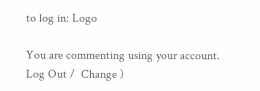to log in: Logo

You are commenting using your account. Log Out /  Change )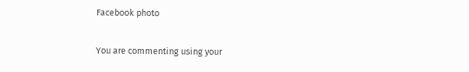Facebook photo

You are commenting using your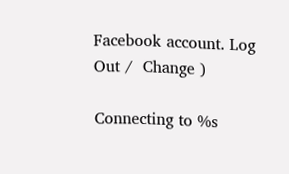Facebook account. Log Out /  Change )

Connecting to %s